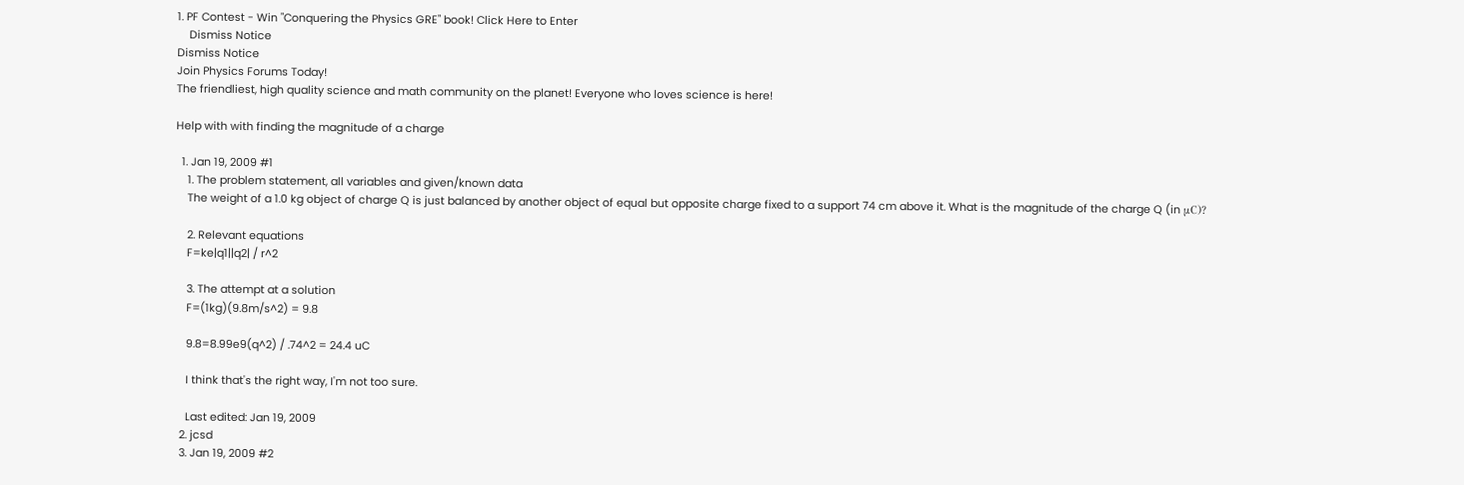1. PF Contest - Win "Conquering the Physics GRE" book! Click Here to Enter
    Dismiss Notice
Dismiss Notice
Join Physics Forums Today!
The friendliest, high quality science and math community on the planet! Everyone who loves science is here!

Help with with finding the magnitude of a charge

  1. Jan 19, 2009 #1
    1. The problem statement, all variables and given/known data
    The weight of a 1.0 kg object of charge Q is just balanced by another object of equal but opposite charge fixed to a support 74 cm above it. What is the magnitude of the charge Q (in μC)?

    2. Relevant equations
    F=ke|q1||q2| / r^2

    3. The attempt at a solution
    F=(1kg)(9.8m/s^2) = 9.8

    9.8=8.99e9(q^2) / .74^2 = 24.4 uC

    I think that's the right way, I'm not too sure.

    Last edited: Jan 19, 2009
  2. jcsd
  3. Jan 19, 2009 #2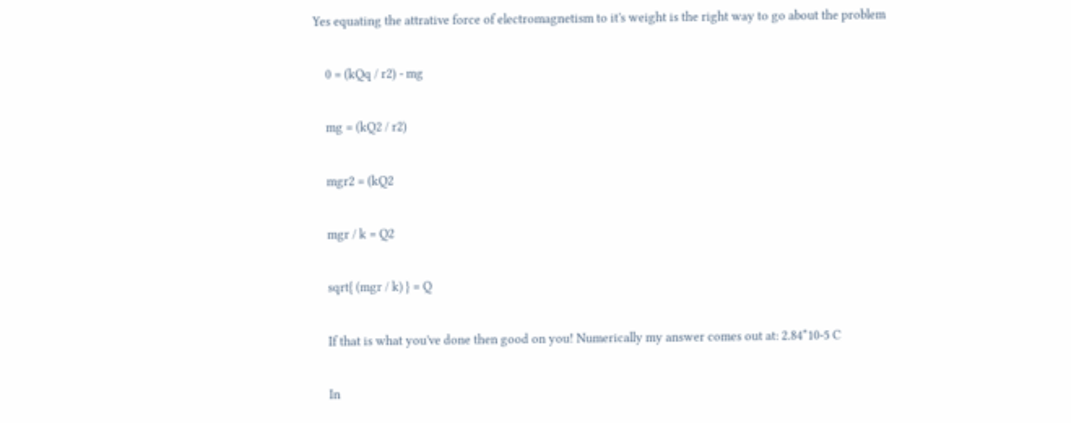Yes equating the attrative force of electromagnetism to it's weight is the right way to go about the problem

    0 = (kQq / r2) - mg

    mg = (kQ2 / r2)

    mgr2 = (kQ2

    mgr / k = Q2

    sqrt{ (mgr / k) } = Q

    If that is what you've done then good on you! Numerically my answer comes out at: 2.84*10-5 C

    In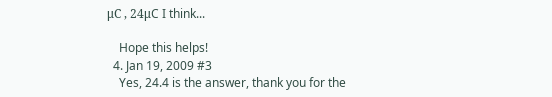μC , 24μC I think...

    Hope this helps!
  4. Jan 19, 2009 #3
    Yes, 24.4 is the answer, thank you for the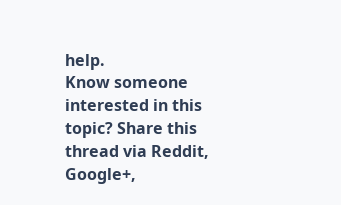help.
Know someone interested in this topic? Share this thread via Reddit, Google+,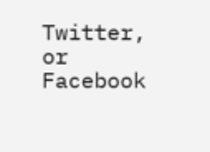Twitter, or Facebook